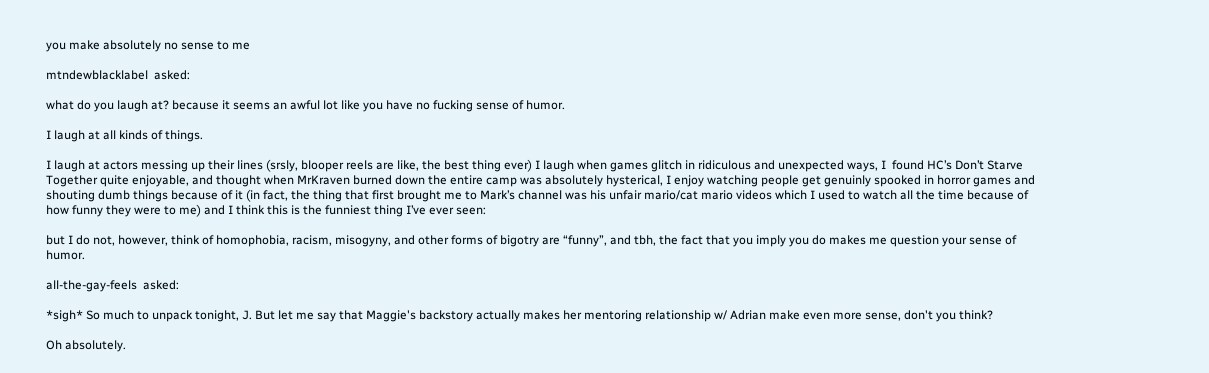you make absolutely no sense to me

mtndewblacklabel  asked:

what do you laugh at? because it seems an awful lot like you have no fucking sense of humor.

I laugh at all kinds of things.

I laugh at actors messing up their lines (srsly, blooper reels are like, the best thing ever) I laugh when games glitch in ridiculous and unexpected ways, I  found HC’s Don’t Starve Together quite enjoyable, and thought when MrKraven burned down the entire camp was absolutely hysterical, I enjoy watching people get genuinly spooked in horror games and shouting dumb things because of it (in fact, the thing that first brought me to Mark’s channel was his unfair mario/cat mario videos which I used to watch all the time because of how funny they were to me) and I think this is the funniest thing I’ve ever seen:

but I do not, however, think of homophobia, racism, misogyny, and other forms of bigotry are “funny”, and tbh, the fact that you imply you do makes me question your sense of humor.

all-the-gay-feels  asked:

*sigh* So much to unpack tonight, J. But let me say that Maggie's backstory actually makes her mentoring relationship w/ Adrian make even more sense, don't you think?

Oh absolutely.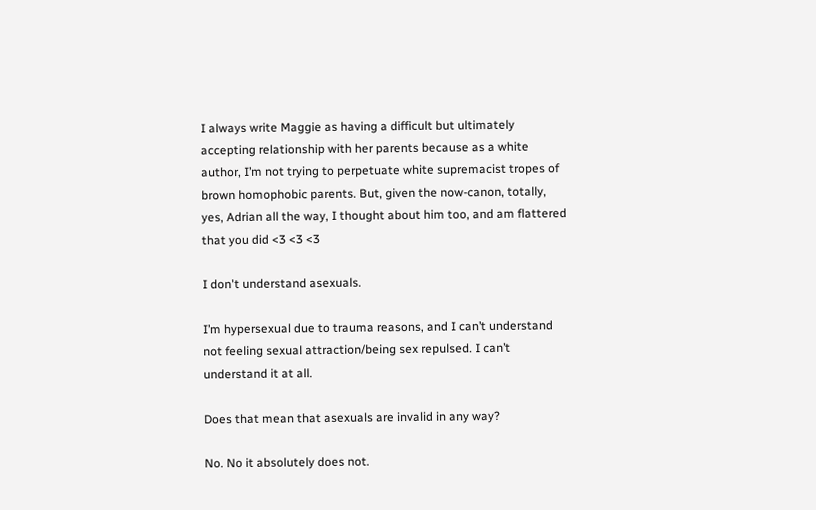I always write Maggie as having a difficult but ultimately accepting relationship with her parents because as a white author, I’m not trying to perpetuate white supremacist tropes of brown homophobic parents. But, given the now-canon, totally, yes, Adrian all the way, I thought about him too, and am flattered that you did <3 <3 <3

I don't understand asexuals.

I’m hypersexual due to trauma reasons, and I can’t understand not feeling sexual attraction/being sex repulsed. I can’t understand it at all.

Does that mean that asexuals are invalid in any way?

No. No it absolutely does not.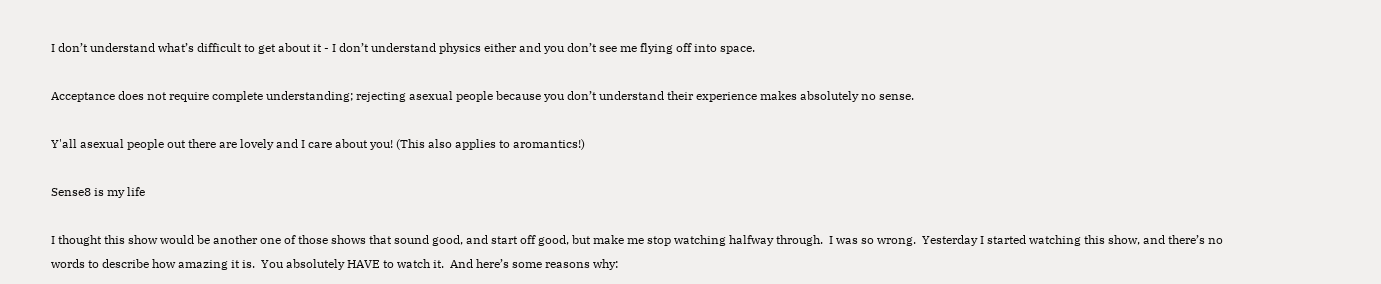I don’t understand what’s difficult to get about it - I don’t understand physics either and you don’t see me flying off into space.

Acceptance does not require complete understanding; rejecting asexual people because you don’t understand their experience makes absolutely no sense.

Y'all asexual people out there are lovely and I care about you! (This also applies to aromantics!)

Sense8 is my life

I thought this show would be another one of those shows that sound good, and start off good, but make me stop watching halfway through.  I was so wrong.  Yesterday I started watching this show, and there’s no words to describe how amazing it is.  You absolutely HAVE to watch it.  And here’s some reasons why: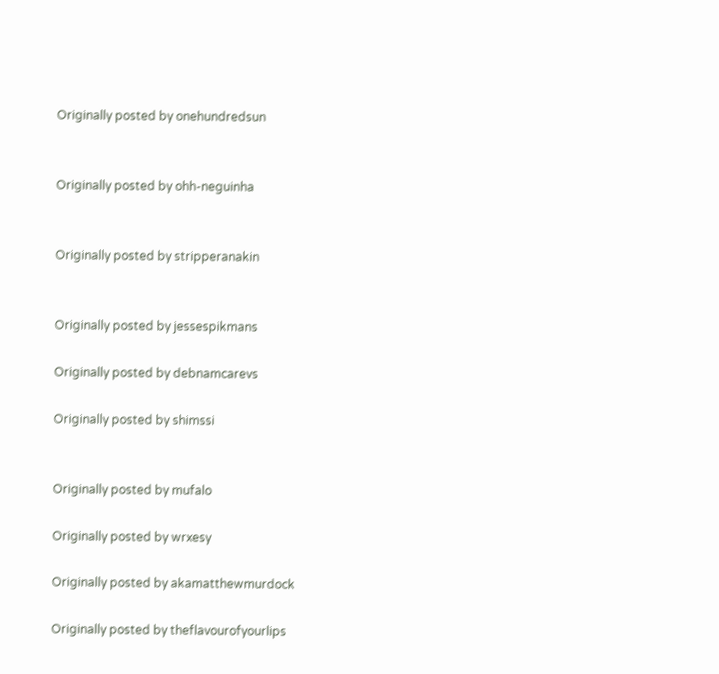Originally posted by onehundredsun


Originally posted by ohh-neguinha


Originally posted by stripperanakin


Originally posted by jessespikmans

Originally posted by debnamcarevs

Originally posted by shimssi


Originally posted by mufalo

Originally posted by wrxesy

Originally posted by akamatthewmurdock

Originally posted by theflavourofyourlips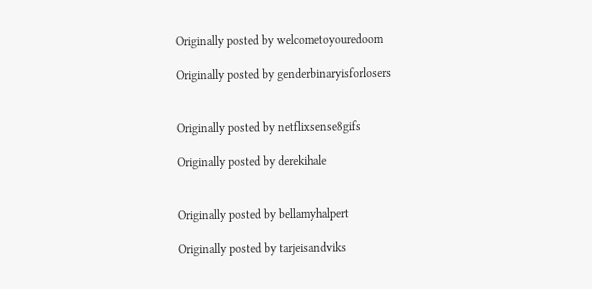Originally posted by welcometoyouredoom

Originally posted by genderbinaryisforlosers


Originally posted by netflixsense8gifs

Originally posted by derekihale


Originally posted by bellamyhalpert

Originally posted by tarjeisandviks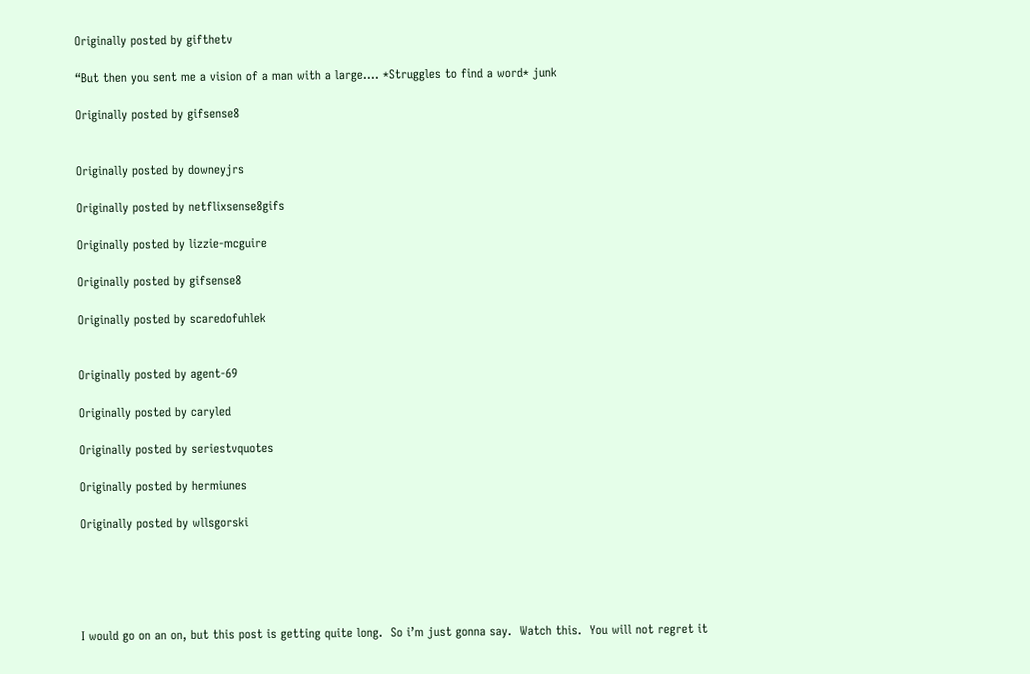Originally posted by gifthetv

“But then you sent me a vision of a man with a large…. *Struggles to find a word* junk

Originally posted by gifsense8


Originally posted by downeyjrs

Originally posted by netflixsense8gifs

Originally posted by lizzie-mcguire

Originally posted by gifsense8

Originally posted by scaredofuhlek


Originally posted by agent-69

Originally posted by caryled

Originally posted by seriestvquotes

Originally posted by hermiunes

Originally posted by wllsgorski





I would go on an on, but this post is getting quite long.  So i’m just gonna say.  Watch this.  You will not regret it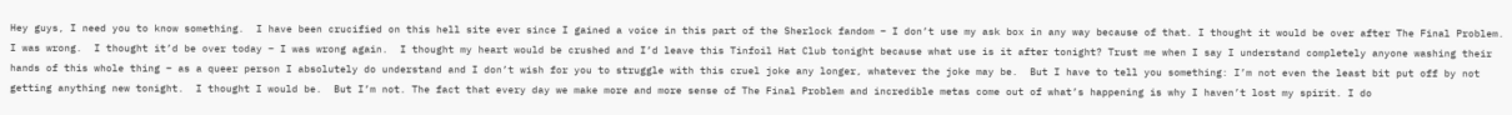Hey guys, I need you to know something.  I have been crucified on this hell site ever since I gained a voice in this part of the Sherlock fandom – I don’t use my ask box in any way because of that. I thought it would be over after The Final Problem.  I was wrong.  I thought it’d be over today – I was wrong again.  I thought my heart would be crushed and I’d leave this Tinfoil Hat Club tonight because what use is it after tonight? Trust me when I say I understand completely anyone washing their hands of this whole thing – as a queer person I absolutely do understand and I don’t wish for you to struggle with this cruel joke any longer, whatever the joke may be.  But I have to tell you something: I’m not even the least bit put off by not getting anything new tonight.  I thought I would be.  But I’m not. The fact that every day we make more and more sense of The Final Problem and incredible metas come out of what’s happening is why I haven’t lost my spirit. I do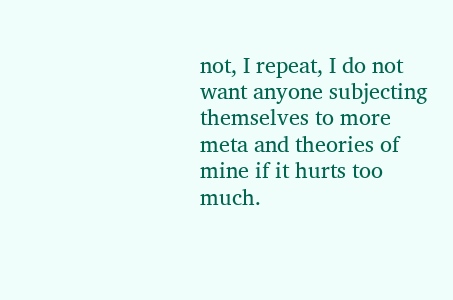not, I repeat, I do not want anyone subjecting themselves to more meta and theories of mine if it hurts too much.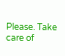Please. Take care of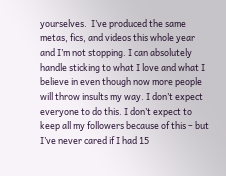yourselves.  I’ve produced the same metas, fics, and videos this whole year and I’m not stopping. I can absolutely handle sticking to what I love and what I believe in even though now more people will throw insults my way. I don’t expect everyone to do this. I don’t expect to keep all my followers because of this – but I’ve never cared if I had 15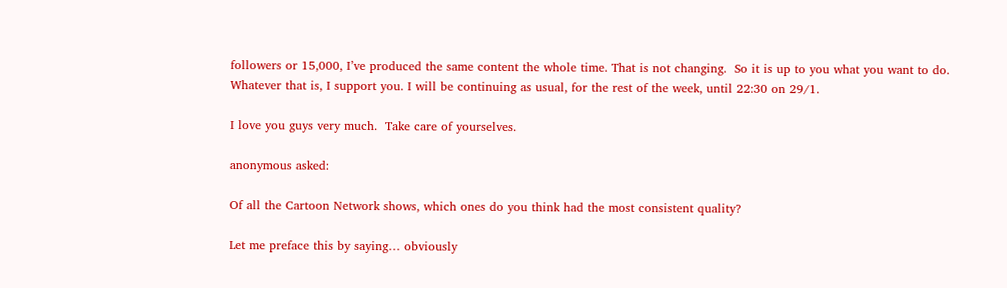followers or 15,000, I’ve produced the same content the whole time. That is not changing.  So it is up to you what you want to do.  Whatever that is, I support you. I will be continuing as usual, for the rest of the week, until 22:30 on 29/1.

I love you guys very much.  Take care of yourselves.

anonymous asked:

Of all the Cartoon Network shows, which ones do you think had the most consistent quality?

Let me preface this by saying… obviously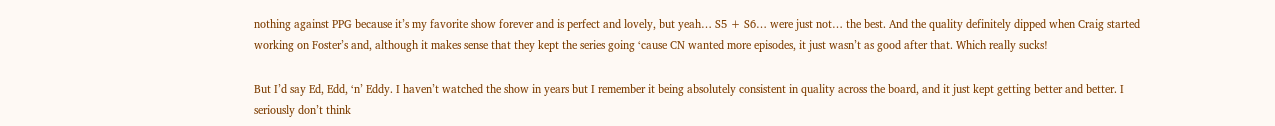nothing against PPG because it’s my favorite show forever and is perfect and lovely, but yeah… S5 + S6… were just not… the best. And the quality definitely dipped when Craig started working on Foster’s and, although it makes sense that they kept the series going ‘cause CN wanted more episodes, it just wasn’t as good after that. Which really sucks!

But I’d say Ed, Edd, ‘n’ Eddy. I haven’t watched the show in years but I remember it being absolutely consistent in quality across the board, and it just kept getting better and better. I seriously don’t think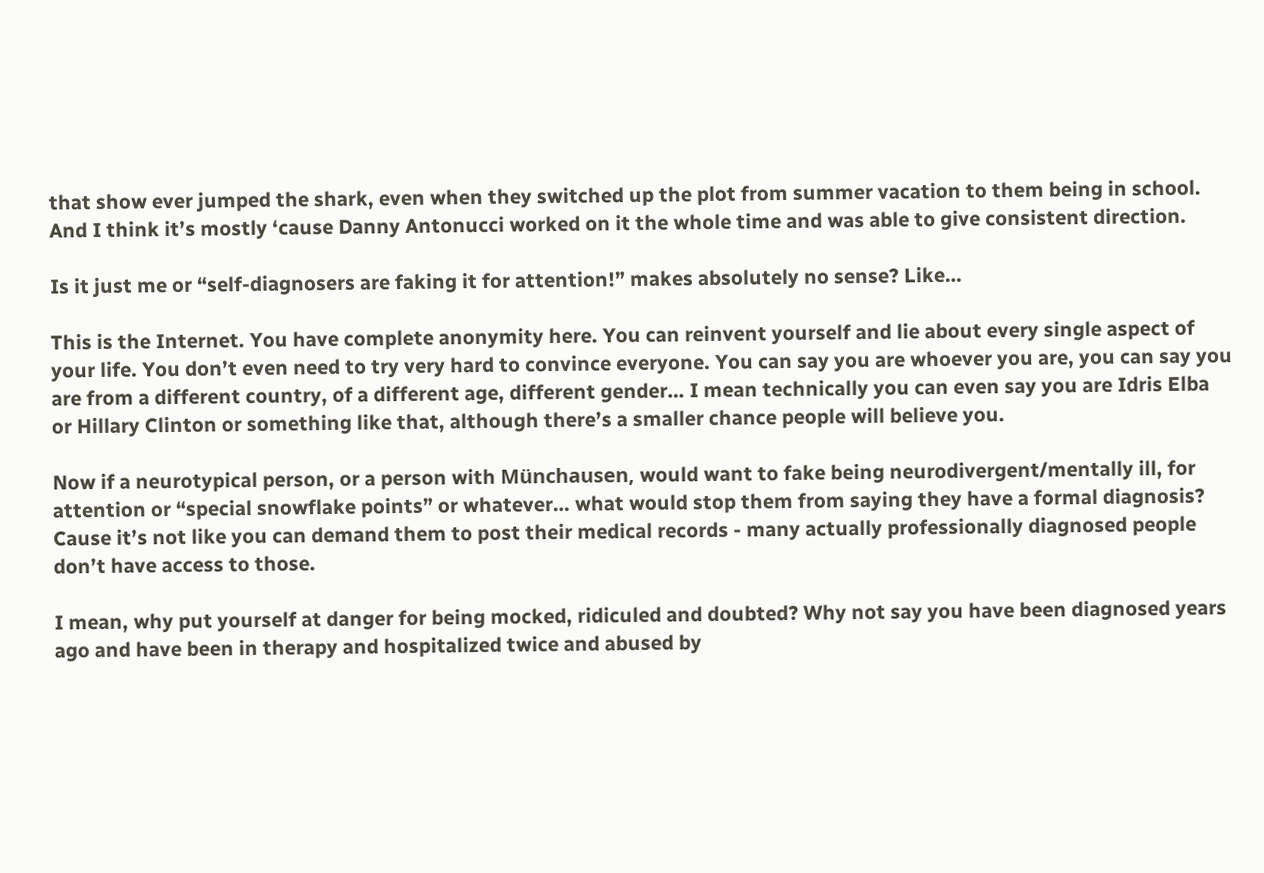that show ever jumped the shark, even when they switched up the plot from summer vacation to them being in school. And I think it’s mostly ‘cause Danny Antonucci worked on it the whole time and was able to give consistent direction.

Is it just me or “self-diagnosers are faking it for attention!” makes absolutely no sense? Like…

This is the Internet. You have complete anonymity here. You can reinvent yourself and lie about every single aspect of your life. You don’t even need to try very hard to convince everyone. You can say you are whoever you are, you can say you are from a different country, of a different age, different gender… I mean technically you can even say you are Idris Elba or Hillary Clinton or something like that, although there’s a smaller chance people will believe you.

Now if a neurotypical person, or a person with Münchausen, would want to fake being neurodivergent/mentally ill, for attention or “special snowflake points” or whatever… what would stop them from saying they have a formal diagnosis? Cause it’s not like you can demand them to post their medical records - many actually professionally diagnosed people don’t have access to those.

I mean, why put yourself at danger for being mocked, ridiculed and doubted? Why not say you have been diagnosed years ago and have been in therapy and hospitalized twice and abused by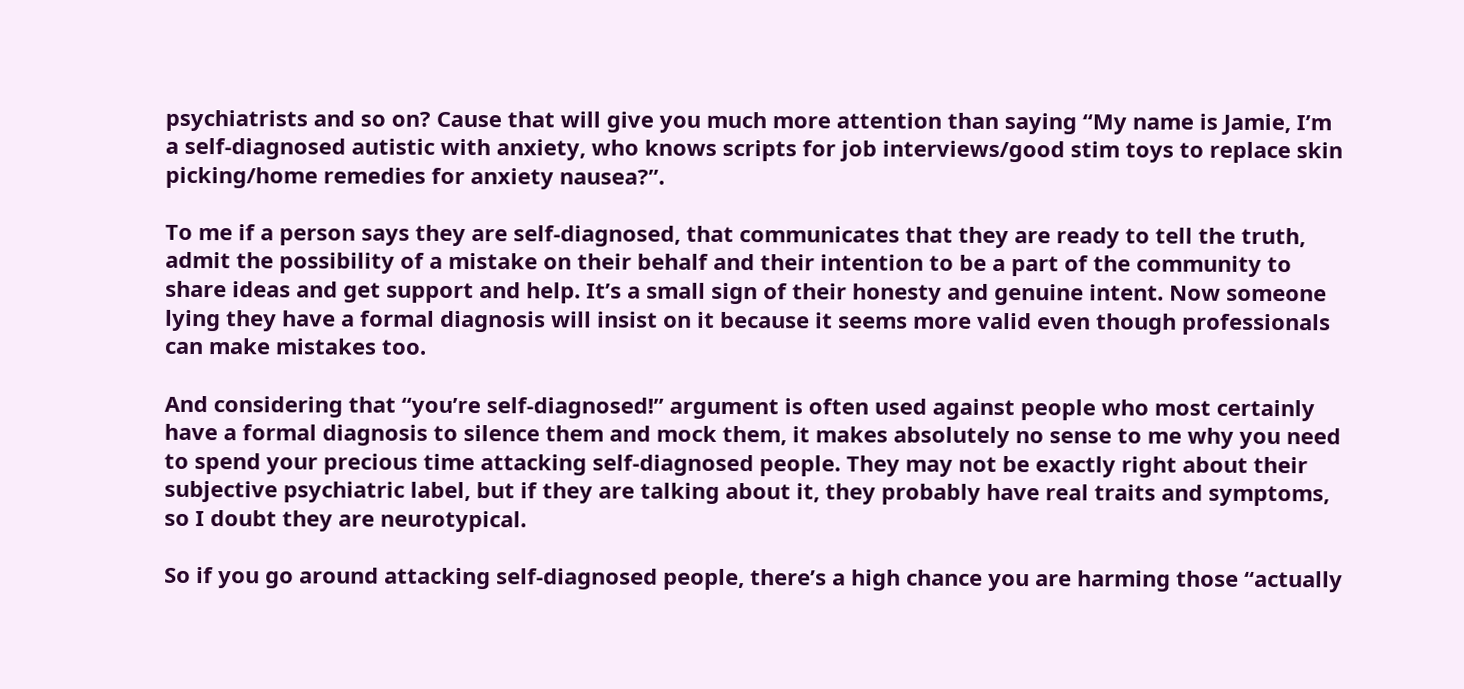psychiatrists and so on? Cause that will give you much more attention than saying “My name is Jamie, I’m a self-diagnosed autistic with anxiety, who knows scripts for job interviews/good stim toys to replace skin picking/home remedies for anxiety nausea?”.

To me if a person says they are self-diagnosed, that communicates that they are ready to tell the truth, admit the possibility of a mistake on their behalf and their intention to be a part of the community to share ideas and get support and help. It’s a small sign of their honesty and genuine intent. Now someone lying they have a formal diagnosis will insist on it because it seems more valid even though professionals can make mistakes too.

And considering that “you’re self-diagnosed!” argument is often used against people who most certainly have a formal diagnosis to silence them and mock them, it makes absolutely no sense to me why you need to spend your precious time attacking self-diagnosed people. They may not be exactly right about their subjective psychiatric label, but if they are talking about it, they probably have real traits and symptoms, so I doubt they are neurotypical.

So if you go around attacking self-diagnosed people, there’s a high chance you are harming those “actually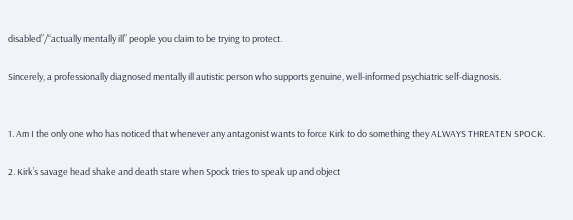disabled”/“actually mentally ill” people you claim to be trying to protect.

Sincerely, a professionally diagnosed mentally ill autistic person who supports genuine, well-informed psychiatric self-diagnosis.


1. Am I the only one who has noticed that whenever any antagonist wants to force Kirk to do something they ALWAYS THREATEN SPOCK.

2. Kirk’s savage head shake and death stare when Spock tries to speak up and object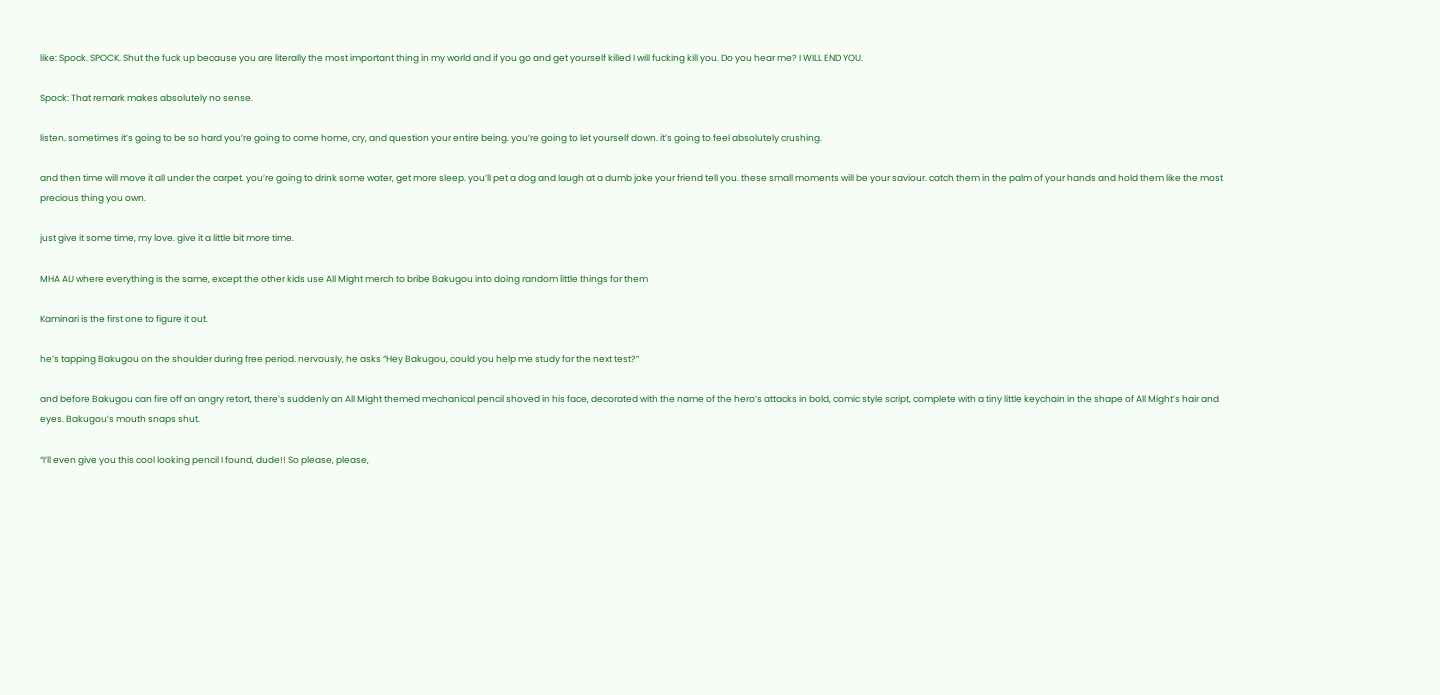like: Spock. SPOCK. Shut the fuck up because you are literally the most important thing in my world and if you go and get yourself killed I will fucking kill you. Do you hear me? I WILL END YOU.

Spock: That remark makes absolutely no sense.

listen. sometimes it’s going to be so hard you’re going to come home, cry, and question your entire being. you’re going to let yourself down. it’s going to feel absolutely crushing.

and then time will move it all under the carpet. you’re going to drink some water, get more sleep. you’ll pet a dog and laugh at a dumb joke your friend tell you. these small moments will be your saviour. catch them in the palm of your hands and hold them like the most precious thing you own.

just give it some time, my love. give it a little bit more time.

MHA AU where everything is the same, except the other kids use All Might merch to bribe Bakugou into doing random little things for them

Kaminari is the first one to figure it out.

he’s tapping Bakugou on the shoulder during free period. nervously, he asks “Hey Bakugou, could you help me study for the next test?”

and before Bakugou can fire off an angry retort, there’s suddenly an All Might themed mechanical pencil shoved in his face, decorated with the name of the hero’s attacks in bold, comic style script, complete with a tiny little keychain in the shape of All Might’s hair and eyes. Bakugou’s mouth snaps shut.

“I’ll even give you this cool looking pencil I found, dude!! So please, please,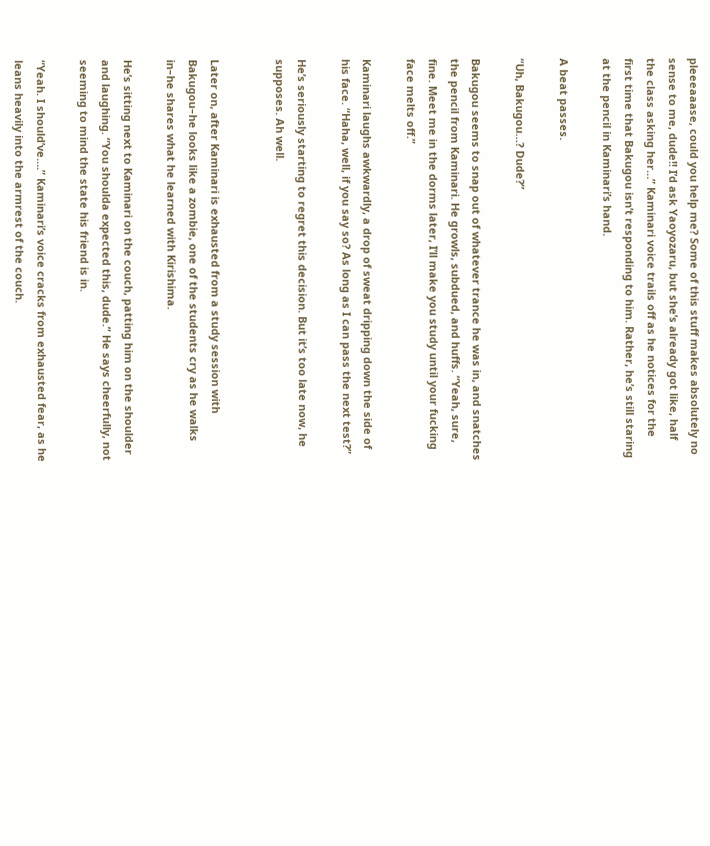pleeeaaase, could you help me? Some of this stuff makes absolutely no sense to me, dude!! I’d ask Yaoyozaru, but she’s already got like, half the class asking her…” Kaminari voice trails off as he notices for the first time that Bakugou isn’t responding to him. Rather, he’s still staring at the pencil in Kaminari’s hand.

A beat passes.

“Uh, Bakugou…? Dude?”

Bakugou seems to snap out of whatever trance he was in, and snatches the pencil from Kaminari. He growls, subdued, and huffs. “Yeah, sure, fine. Meet me in the dorms later, I’ll make you study until your fucking face melts off.”

Kaminari laughs awkwardly, a drop of sweat dripping down the side of his face. “Haha, well, if you say so? As long as I can pass the next test?”

He’s seriously starting to regret this decision. But it’s too late now, he supposes. Ah well.


Later on, after Kaminari is exhausted from a study session with Bakugou–he looks like a zombie, one of the students cry as he walks in–he shares what he learned with Kirishima.

He’s sitting next to Kaminari on the couch, patting him on the shoulder and laughing. “You shoulda expected this, dude.” He says cheerfully, not seeming to mind the state his friend is in.

“Yeah. I should’ve….” Kaminari’s voice cracks from exhausted fear, as he leans heavily into the armrest of the couch.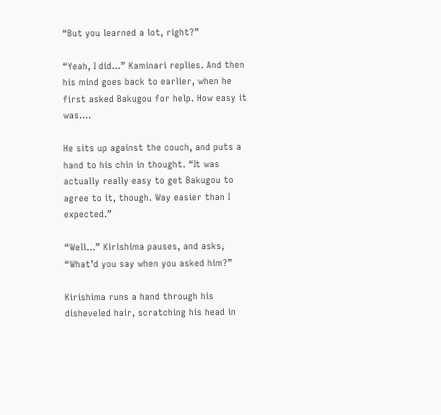“But you learned a lot, right?”

“Yeah, I did…” Kaminari replies. And then his mind goes back to earlier, when he first asked Bakugou for help. How easy it was….

He sits up against the couch, and puts a hand to his chin in thought. “It was actually really easy to get Bakugou to agree to it, though. Way easier than I expected.”

“Well…” Kirishima pauses, and asks, “What’d you say when you asked him?”

Kirishima runs a hand through his disheveled hair, scratching his head in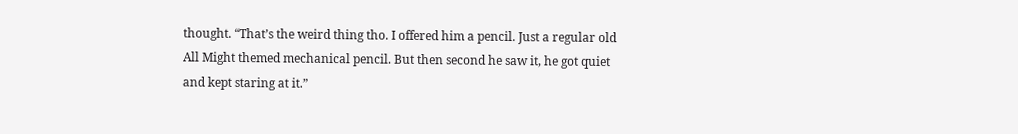thought. “That’s the weird thing tho. I offered him a pencil. Just a regular old All Might themed mechanical pencil. But then second he saw it, he got quiet and kept staring at it.”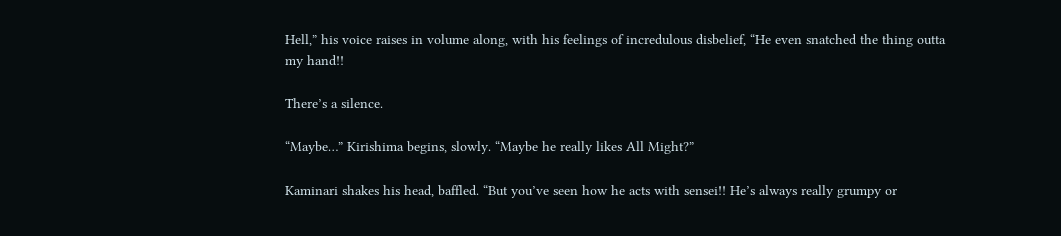Hell,” his voice raises in volume along, with his feelings of incredulous disbelief, “He even snatched the thing outta my hand!!

There’s a silence.

“Maybe…” Kirishima begins, slowly. “Maybe he really likes All Might?”

Kaminari shakes his head, baffled. “But you’ve seen how he acts with sensei!! He’s always really grumpy or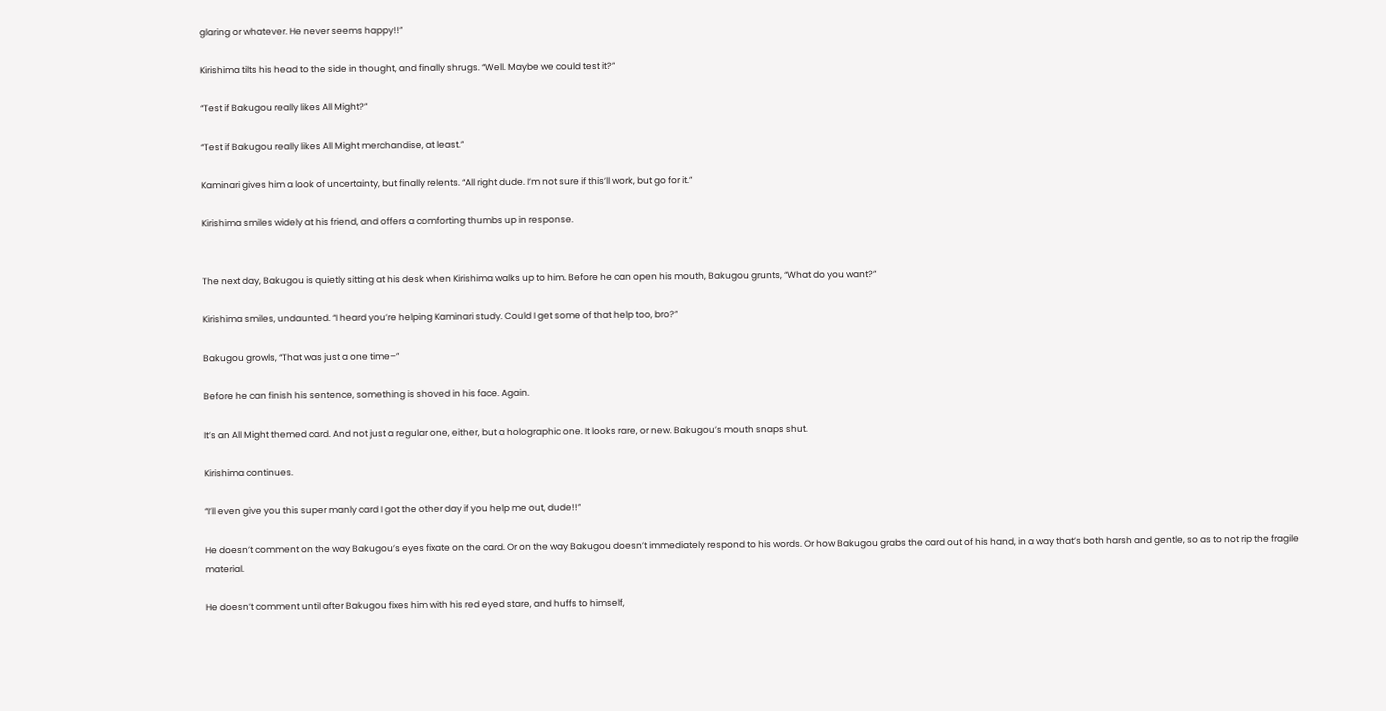glaring or whatever. He never seems happy!!”

Kirishima tilts his head to the side in thought, and finally shrugs. “Well. Maybe we could test it?”

“Test if Bakugou really likes All Might?”

“Test if Bakugou really likes All Might merchandise, at least.”

Kaminari gives him a look of uncertainty, but finally relents. “All right dude. I’m not sure if this’ll work, but go for it.”

Kirishima smiles widely at his friend, and offers a comforting thumbs up in response.


The next day, Bakugou is quietly sitting at his desk when Kirishima walks up to him. Before he can open his mouth, Bakugou grunts, “What do you want?”

Kirishima smiles, undaunted. “I heard you’re helping Kaminari study. Could I get some of that help too, bro?”

Bakugou growls, “That was just a one time–”

Before he can finish his sentence, something is shoved in his face. Again.

It’s an All Might themed card. And not just a regular one, either, but a holographic one. It looks rare, or new. Bakugou’s mouth snaps shut.

Kirishima continues.

“I’ll even give you this super manly card I got the other day if you help me out, dude!!”

He doesn’t comment on the way Bakugou’s eyes fixate on the card. Or on the way Bakugou doesn’t immediately respond to his words. Or how Bakugou grabs the card out of his hand, in a way that’s both harsh and gentle, so as to not rip the fragile material.

He doesn’t comment until after Bakugou fixes him with his red eyed stare, and huffs to himself,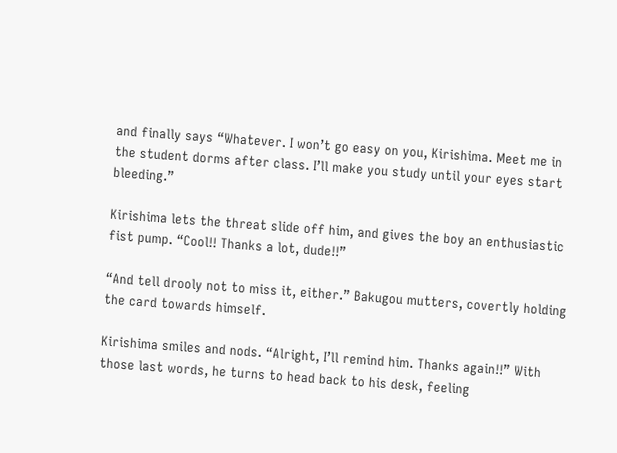and finally says “Whatever. I won’t go easy on you, Kirishima. Meet me in the student dorms after class. I’ll make you study until your eyes start bleeding.”

Kirishima lets the threat slide off him, and gives the boy an enthusiastic fist pump. “Cool!! Thanks a lot, dude!!”

“And tell drooly not to miss it, either.” Bakugou mutters, covertly holding the card towards himself.

Kirishima smiles and nods. “Alright, I’ll remind him. Thanks again!!” With those last words, he turns to head back to his desk, feeling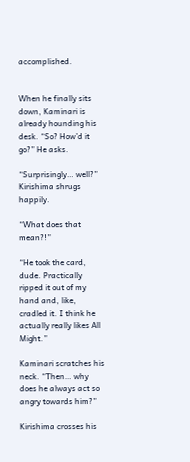accomplished.


When he finally sits down, Kaminari is already hounding his desk. “So? How’d it go?” He asks.

“Surprisingly… well?” Kirishima shrugs happily.

“What does that mean?!”

“He took the card, dude. Practically ripped it out of my hand and, like, cradled it. I think he actually really likes All Might.”

Kaminari scratches his neck. “Then… why does he always act so angry towards him?”

Kirishima crosses his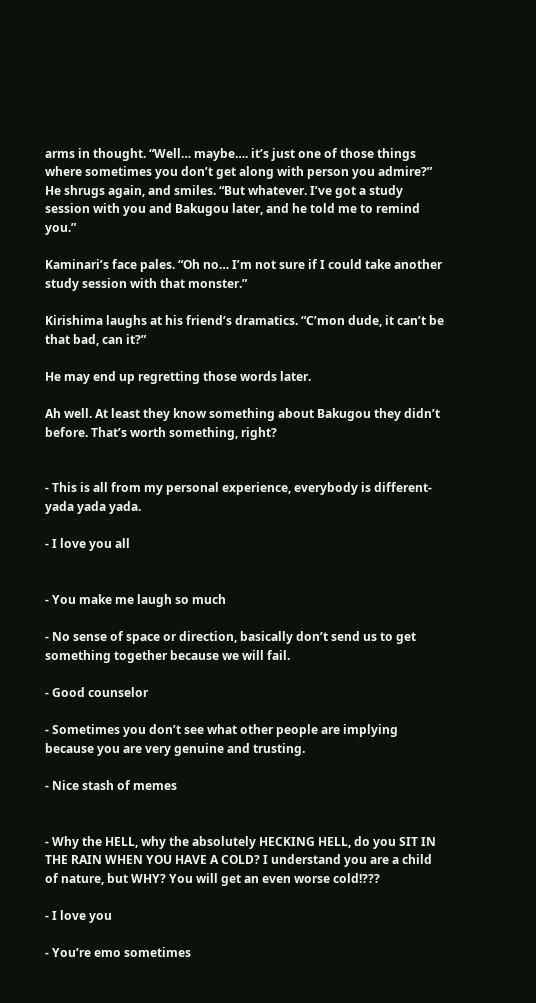arms in thought. “Well… maybe…. it’s just one of those things where sometimes you don’t get along with person you admire?” He shrugs again, and smiles. “But whatever. I’ve got a study session with you and Bakugou later, and he told me to remind you.”

Kaminari’s face pales. “Oh no… I’m not sure if I could take another study session with that monster.”

Kirishima laughs at his friend’s dramatics. “C’mon dude, it can’t be that bad, can it?”

He may end up regretting those words later.

Ah well. At least they know something about Bakugou they didn’t before. That’s worth something, right?


- This is all from my personal experience, everybody is different- yada yada yada.

- I love you all


- You make me laugh so much

- No sense of space or direction, basically don’t send us to get something together because we will fail.

- Good counselor

- Sometimes you don’t see what other people are implying because you are very genuine and trusting.

- Nice stash of memes


- Why the HELL, why the absolutely HECKING HELL, do you SIT IN THE RAIN WHEN YOU HAVE A COLD? I understand you are a child of nature, but WHY? You will get an even worse cold!???

- I love you

- You’re emo sometimes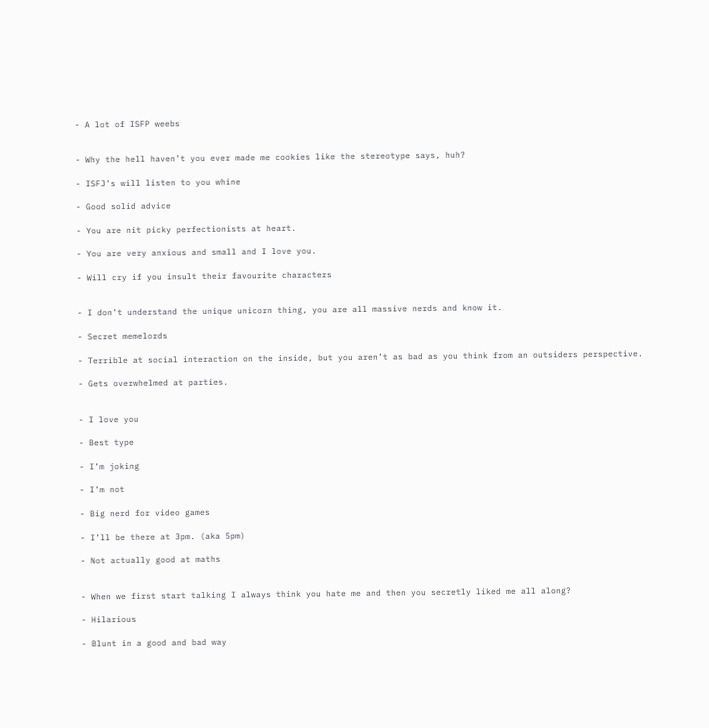- A lot of ISFP weebs


- Why the hell haven’t you ever made me cookies like the stereotype says, huh?

- ISFJ’s will listen to you whine

- Good solid advice

- You are nit picky perfectionists at heart.

- You are very anxious and small and I love you.

- Will cry if you insult their favourite characters


- I don’t understand the unique unicorn thing, you are all massive nerds and know it.

- Secret memelords

- Terrible at social interaction on the inside, but you aren’t as bad as you think from an outsiders perspective.

- Gets overwhelmed at parties.


- I love you

- Best type

- I’m joking

- I’m not

- Big nerd for video games

- I’ll be there at 3pm. (aka 5pm)

- Not actually good at maths


- When we first start talking I always think you hate me and then you secretly liked me all along?

- Hilarious

- Blunt in a good and bad way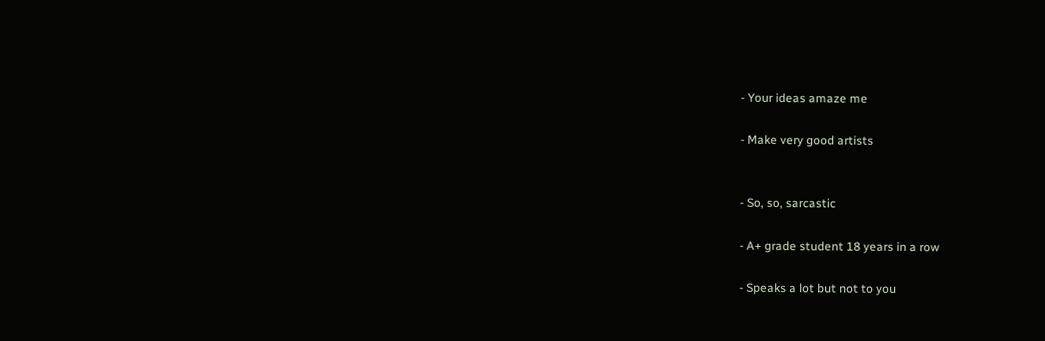- Your ideas amaze me

- Make very good artists


- So, so, sarcastic

- A+ grade student 18 years in a row

- Speaks a lot but not to you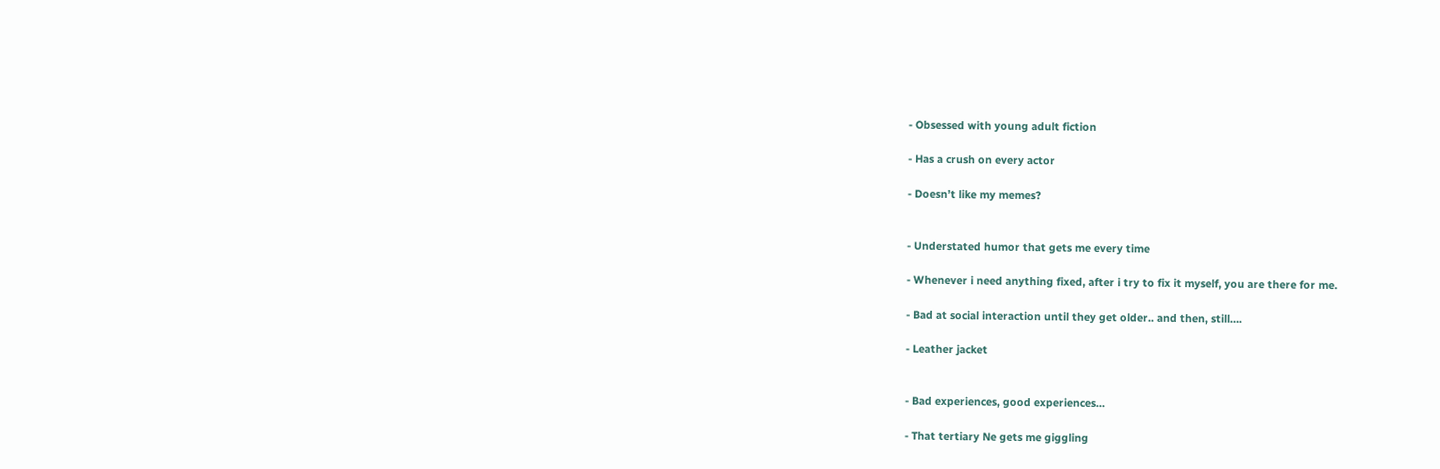- Obsessed with young adult fiction

- Has a crush on every actor

- Doesn’t like my memes?


- Understated humor that gets me every time

- Whenever i need anything fixed, after i try to fix it myself, you are there for me.

- Bad at social interaction until they get older.. and then, still….

- Leather jacket


- Bad experiences, good experiences…

- That tertiary Ne gets me giggling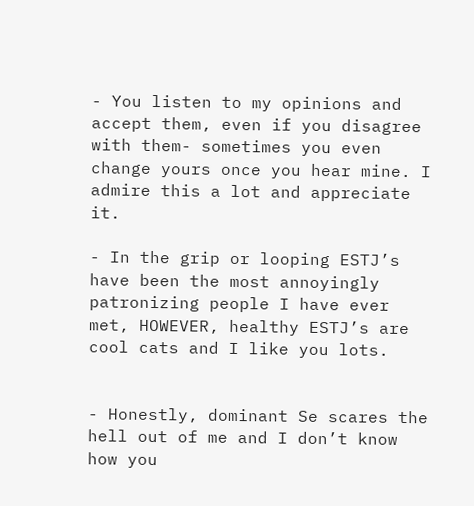- You listen to my opinions and accept them, even if you disagree with them- sometimes you even change yours once you hear mine. I admire this a lot and appreciate it.

- In the grip or looping ESTJ’s have been the most annoyingly patronizing people I have ever met, HOWEVER, healthy ESTJ’s are cool cats and I like you lots.


- Honestly, dominant Se scares the hell out of me and I don’t know how you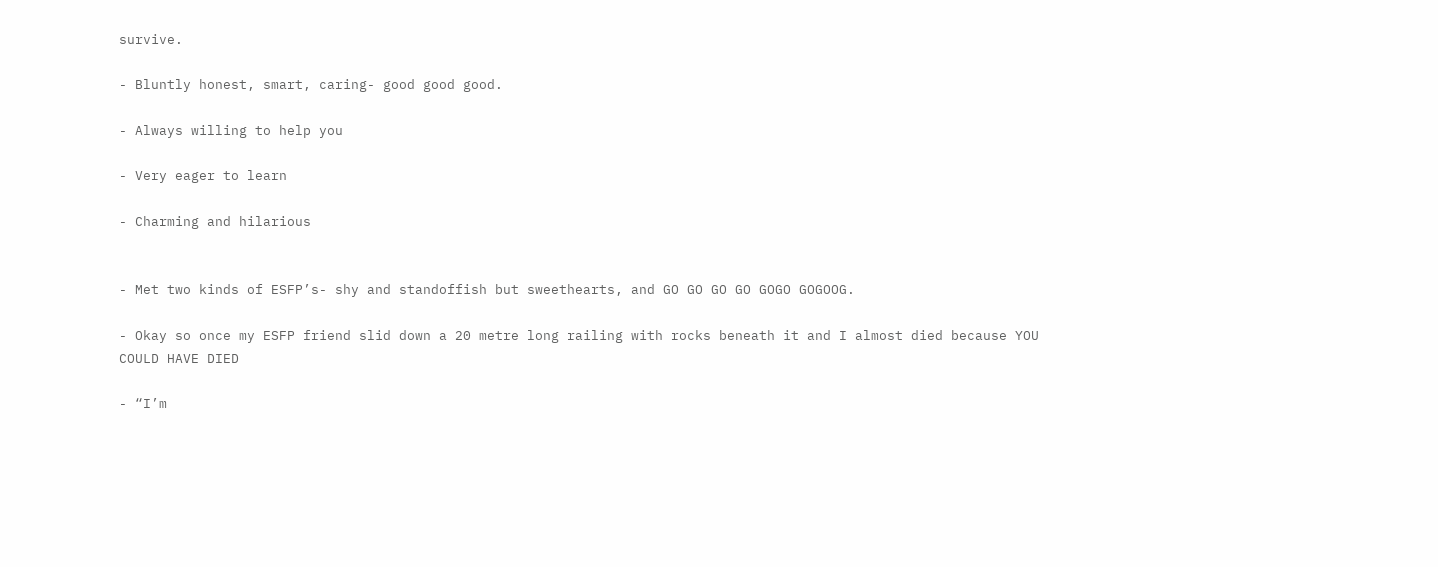survive.

- Bluntly honest, smart, caring- good good good.

- Always willing to help you

- Very eager to learn

- Charming and hilarious


- Met two kinds of ESFP’s- shy and standoffish but sweethearts, and GO GO GO GO GOGO GOGOOG.

- Okay so once my ESFP friend slid down a 20 metre long railing with rocks beneath it and I almost died because YOU COULD HAVE DIED

- “I’m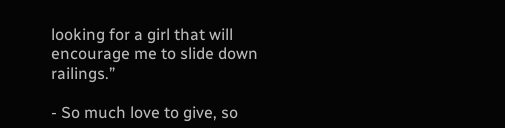looking for a girl that will encourage me to slide down railings.”

- So much love to give, so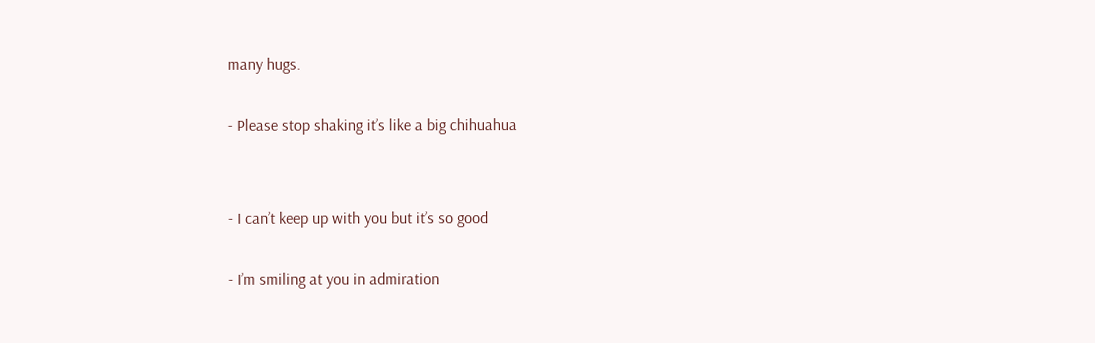many hugs.

- Please stop shaking it’s like a big chihuahua


- I can’t keep up with you but it’s so good

- I’m smiling at you in admiration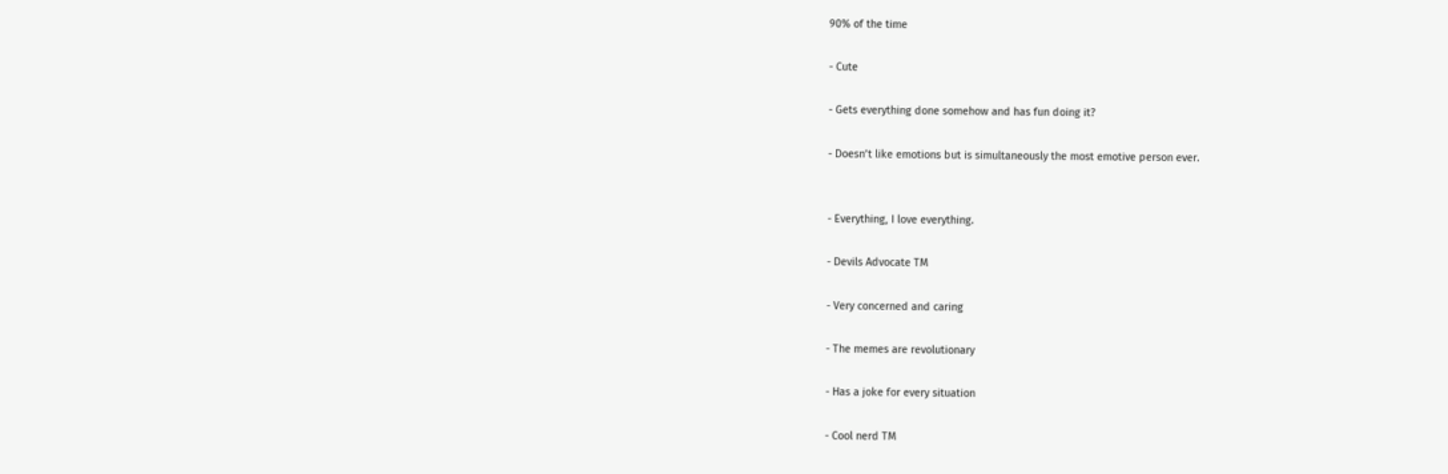90% of the time

- Cute

- Gets everything done somehow and has fun doing it?

- Doesn’t like emotions but is simultaneously the most emotive person ever.


- Everything, I love everything.

- Devils Advocate TM

- Very concerned and caring

- The memes are revolutionary

- Has a joke for every situation

- Cool nerd TM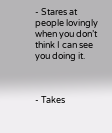- Stares at people lovingly when you don’t think I can see you doing it.



- Takes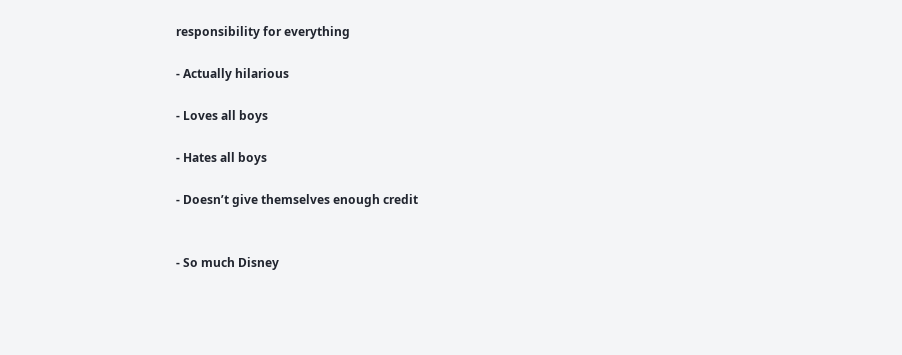responsibility for everything

- Actually hilarious

- Loves all boys

- Hates all boys

- Doesn’t give themselves enough credit


- So much Disney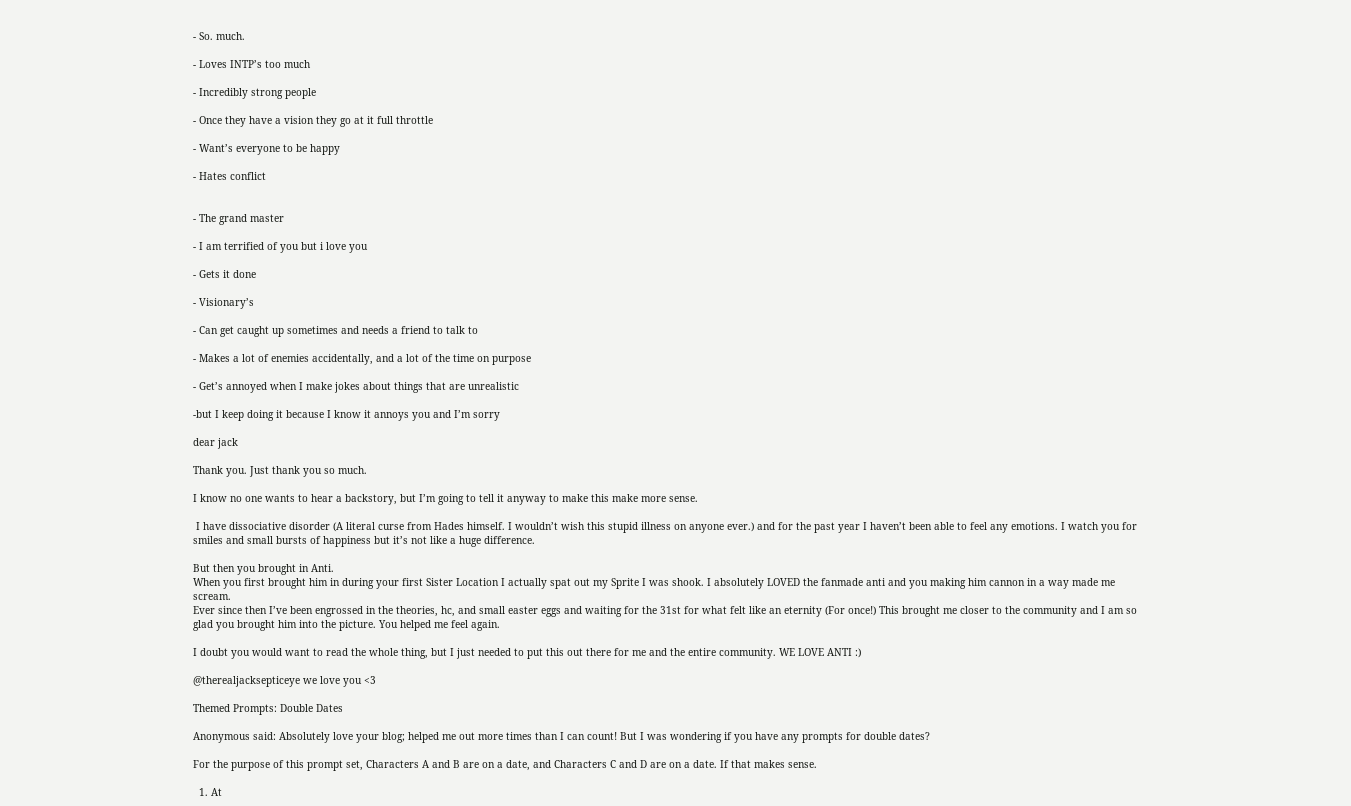- So. much.

- Loves INTP’s too much

- Incredibly strong people

- Once they have a vision they go at it full throttle

- Want’s everyone to be happy

- Hates conflict


- The grand master

- I am terrified of you but i love you

- Gets it done

- Visionary’s

- Can get caught up sometimes and needs a friend to talk to

- Makes a lot of enemies accidentally, and a lot of the time on purpose

- Get’s annoyed when I make jokes about things that are unrealistic

-but I keep doing it because I know it annoys you and I’m sorry

dear jack

Thank you. Just thank you so much.

I know no one wants to hear a backstory, but I’m going to tell it anyway to make this make more sense.

 I have dissociative disorder (A literal curse from Hades himself. I wouldn’t wish this stupid illness on anyone ever.) and for the past year I haven’t been able to feel any emotions. I watch you for smiles and small bursts of happiness but it’s not like a huge difference.

But then you brought in Anti.
When you first brought him in during your first Sister Location I actually spat out my Sprite I was shook. I absolutely LOVED the fanmade anti and you making him cannon in a way made me scream.
Ever since then I’ve been engrossed in the theories, hc, and small easter eggs and waiting for the 31st for what felt like an eternity (For once!) This brought me closer to the community and I am so glad you brought him into the picture. You helped me feel again.

I doubt you would want to read the whole thing, but I just needed to put this out there for me and the entire community. WE LOVE ANTI :)

@therealjacksepticeye we love you <3

Themed Prompts: Double Dates

Anonymous said: Absolutely love your blog; helped me out more times than I can count! But I was wondering if you have any prompts for double dates?

For the purpose of this prompt set, Characters A and B are on a date, and Characters C and D are on a date. If that makes sense.

  1. At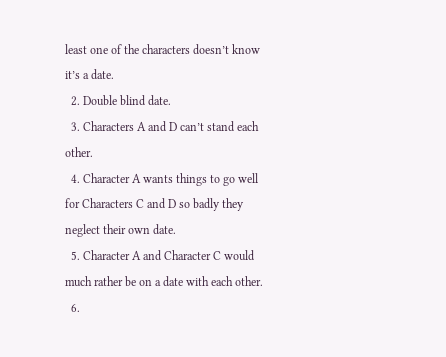least one of the characters doesn’t know it’s a date.
  2. Double blind date.
  3. Characters A and D can’t stand each other.
  4. Character A wants things to go well for Characters C and D so badly they neglect their own date.
  5. Character A and Character C would much rather be on a date with each other.
  6.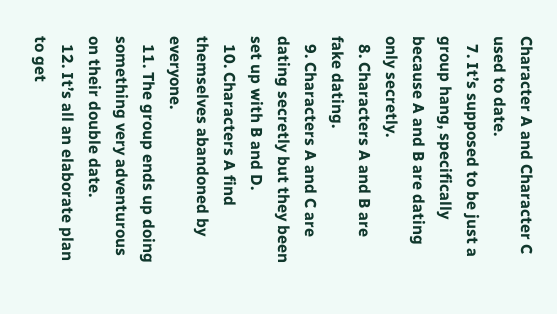Character A and Character C used to date.
  7. It’s supposed to be just a group hang, specifically because A and B are dating only secretly.
  8. Characters A and B are fake dating.
  9. Characters A and C are dating secretly but they been set up with B and D.
  10. Characters A find themselves abandoned by everyone.
  11. The group ends up doing something very adventurous on their double date.
  12. It’s all an elaborate plan to get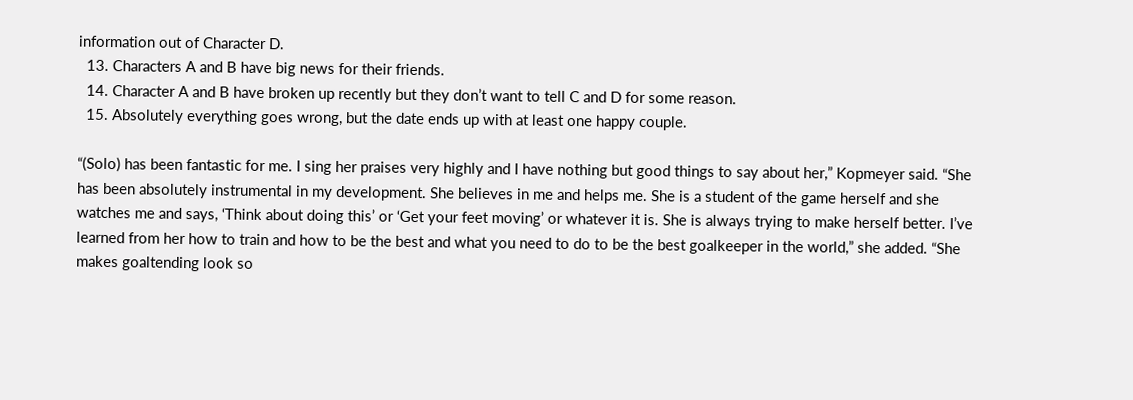information out of Character D.
  13. Characters A and B have big news for their friends.
  14. Character A and B have broken up recently but they don’t want to tell C and D for some reason.
  15. Absolutely everything goes wrong, but the date ends up with at least one happy couple.

“(Solo) has been fantastic for me. I sing her praises very highly and I have nothing but good things to say about her,” Kopmeyer said. “She has been absolutely instrumental in my development. She believes in me and helps me. She is a student of the game herself and she watches me and says, ‘Think about doing this’ or ‘Get your feet moving’ or whatever it is. She is always trying to make herself better. I’ve learned from her how to train and how to be the best and what you need to do to be the best goalkeeper in the world,” she added. “She makes goaltending look so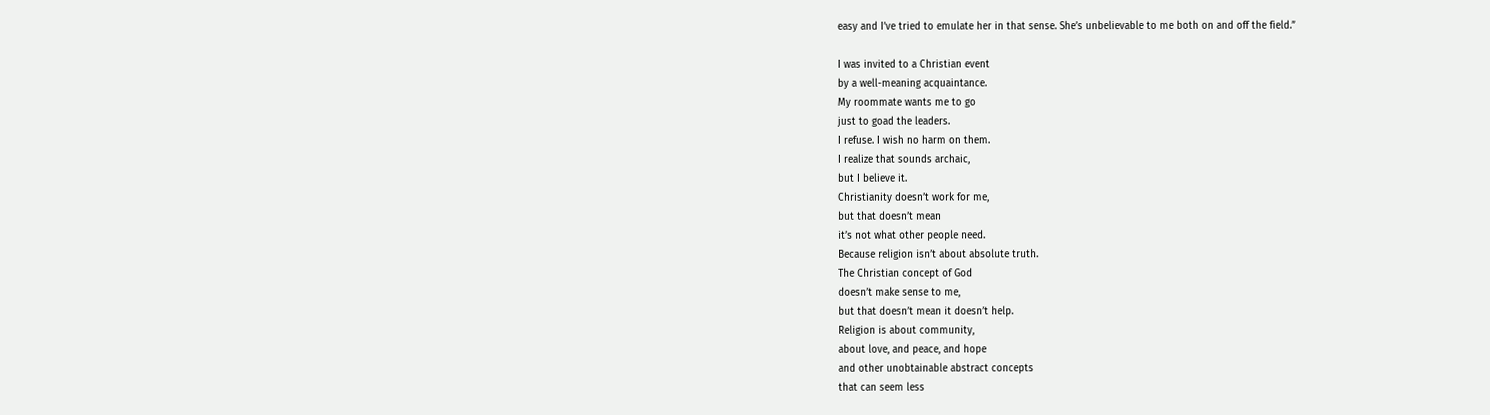easy and I’ve tried to emulate her in that sense. She’s unbelievable to me both on and off the field.”

I was invited to a Christian event
by a well-meaning acquaintance.
My roommate wants me to go
just to goad the leaders.
I refuse. I wish no harm on them.
I realize that sounds archaic,
but I believe it.
Christianity doesn’t work for me,
but that doesn’t mean
it’s not what other people need.
Because religion isn’t about absolute truth.
The Christian concept of God
doesn’t make sense to me,
but that doesn’t mean it doesn’t help.
Religion is about community,
about love, and peace, and hope
and other unobtainable abstract concepts
that can seem less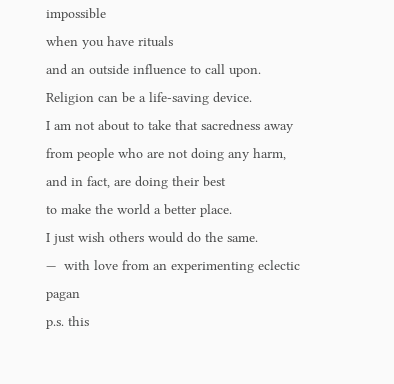impossible
when you have rituals
and an outside influence to call upon.
Religion can be a life-saving device.
I am not about to take that sacredness away
from people who are not doing any harm,
and in fact, are doing their best
to make the world a better place.
I just wish others would do the same.
—  with love from an experimenting eclectic pagan
p.s. this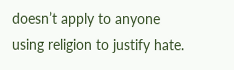doesn’t apply to anyone using religion to justify hate.